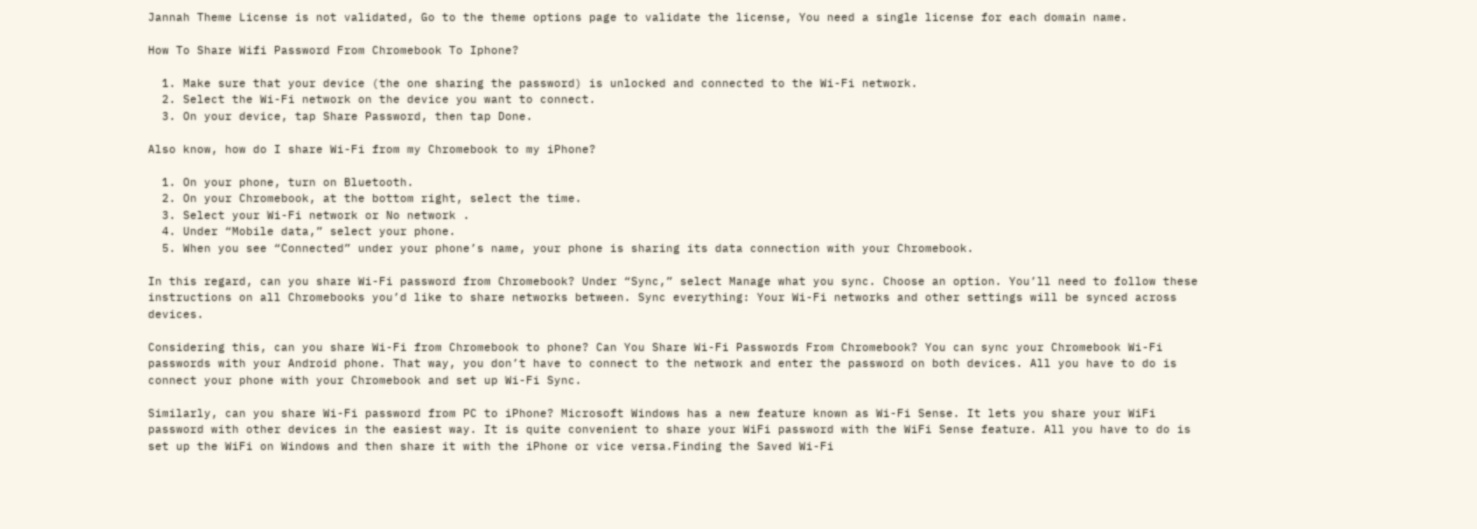Jannah Theme License is not validated, Go to the theme options page to validate the license, You need a single license for each domain name.

How To Share Wifi Password From Chromebook To Iphone?

  1. Make sure that your device (the one sharing the password) is unlocked and connected to the Wi-Fi network.
  2. Select the Wi-Fi network on the device you want to connect.
  3. On your device, tap Share Password, then tap Done.

Also know, how do I share Wi-Fi from my Chromebook to my iPhone?

  1. On your phone, turn on Bluetooth.
  2. On your Chromebook, at the bottom right, select the time.
  3. Select your Wi-Fi network or No network .
  4. Under “Mobile data,” select your phone.
  5. When you see “Connected” under your phone’s name, your phone is sharing its data connection with your Chromebook.

In this regard, can you share Wi-Fi password from Chromebook? Under “Sync,” select Manage what you sync. Choose an option. You’ll need to follow these instructions on all Chromebooks you’d like to share networks between. Sync everything: Your Wi-Fi networks and other settings will be synced across devices.

Considering this, can you share Wi-Fi from Chromebook to phone? Can You Share Wi-Fi Passwords From Chromebook? You can sync your Chromebook Wi-Fi passwords with your Android phone. That way, you don’t have to connect to the network and enter the password on both devices. All you have to do is connect your phone with your Chromebook and set up Wi-Fi Sync.

Similarly, can you share Wi-Fi password from PC to iPhone? Microsoft Windows has a new feature known as Wi-Fi Sense. It lets you share your WiFi password with other devices in the easiest way. It is quite convenient to share your WiFi password with the WiFi Sense feature. All you have to do is set up the WiFi on Windows and then share it with the iPhone or vice versa.Finding the Saved Wi-Fi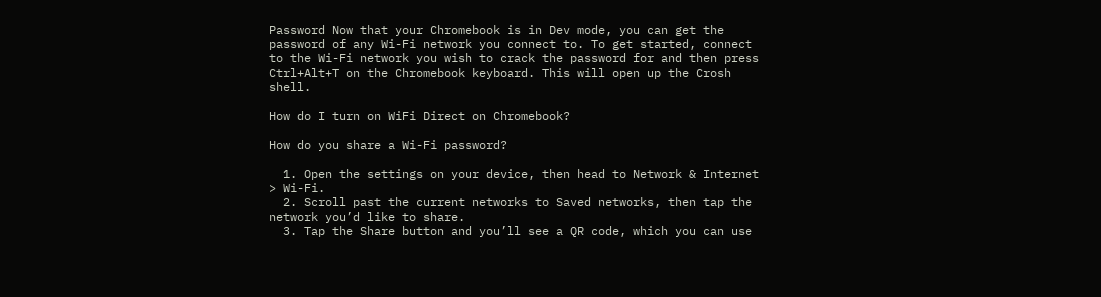Password Now that your Chromebook is in Dev mode, you can get the password of any Wi-Fi network you connect to. To get started, connect to the Wi-Fi network you wish to crack the password for and then press Ctrl+Alt+T on the Chromebook keyboard. This will open up the Crosh shell.

How do I turn on WiFi Direct on Chromebook?

How do you share a Wi-Fi password?

  1. Open the settings on your device, then head to Network & Internet > Wi-Fi.
  2. Scroll past the current networks to Saved networks, then tap the network you’d like to share.
  3. Tap the Share button and you’ll see a QR code, which you can use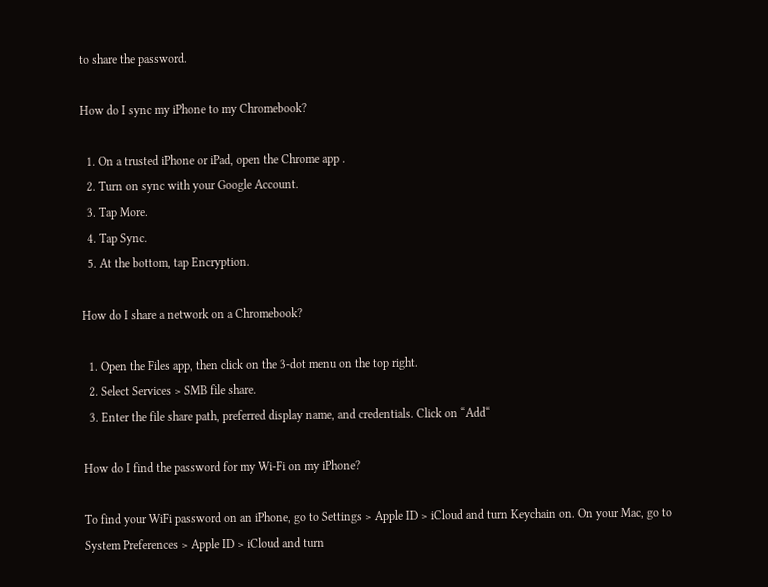to share the password.

How do I sync my iPhone to my Chromebook?

  1. On a trusted iPhone or iPad, open the Chrome app .
  2. Turn on sync with your Google Account.
  3. Tap More.
  4. Tap Sync.
  5. At the bottom, tap Encryption.

How do I share a network on a Chromebook?

  1. Open the Files app, then click on the 3-dot menu on the top right.
  2. Select Services > SMB file share.
  3. Enter the file share path, preferred display name, and credentials. Click on “Add“

How do I find the password for my Wi-Fi on my iPhone?

To find your WiFi password on an iPhone, go to Settings > Apple ID > iCloud and turn Keychain on. On your Mac, go to System Preferences > Apple ID > iCloud and turn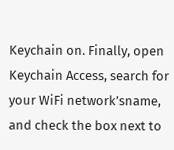Keychain on. Finally, open Keychain Access, search for your WiFi network’sname, and check the box next to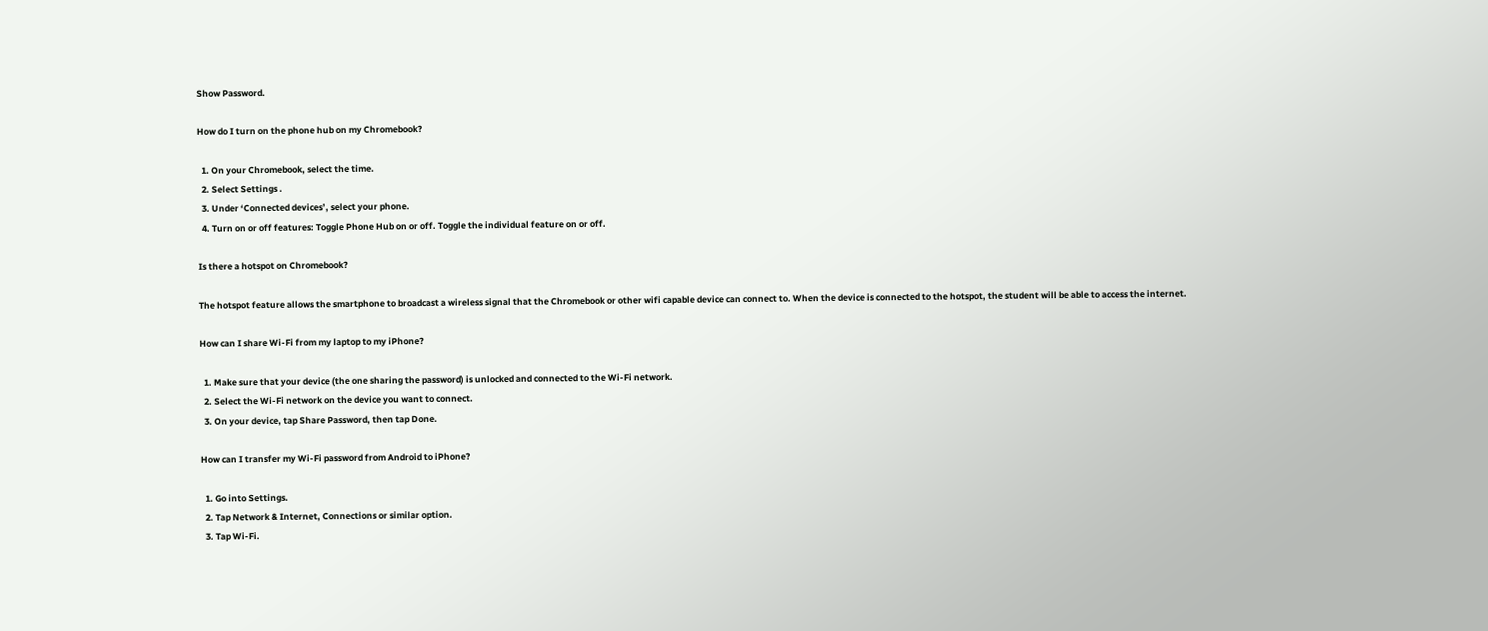Show Password.

How do I turn on the phone hub on my Chromebook?

  1. On your Chromebook, select the time.
  2. Select Settings .
  3. Under ‘Connected devices’, select your phone.
  4. Turn on or off features: Toggle Phone Hub on or off. Toggle the individual feature on or off.

Is there a hotspot on Chromebook?

The hotspot feature allows the smartphone to broadcast a wireless signal that the Chromebook or other wifi capable device can connect to. When the device is connected to the hotspot, the student will be able to access the internet.

How can I share Wi-Fi from my laptop to my iPhone?

  1. Make sure that your device (the one sharing the password) is unlocked and connected to the Wi-Fi network.
  2. Select the Wi-Fi network on the device you want to connect.
  3. On your device, tap Share Password, then tap Done.

How can I transfer my Wi-Fi password from Android to iPhone?

  1. Go into Settings.
  2. Tap Network & Internet, Connections or similar option.
  3. Tap Wi-Fi.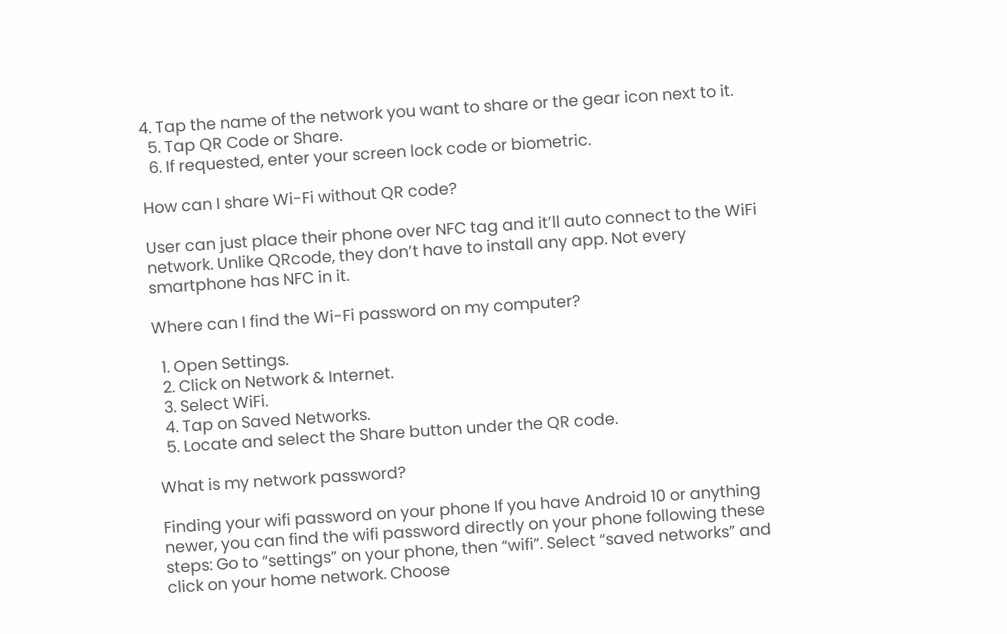4. Tap the name of the network you want to share or the gear icon next to it.
  5. Tap QR Code or Share.
  6. If requested, enter your screen lock code or biometric.

How can I share Wi-Fi without QR code?

User can just place their phone over NFC tag and it’ll auto connect to the WiFi network. Unlike QRcode, they don’t have to install any app. Not every smartphone has NFC in it.

Where can I find the Wi-Fi password on my computer?

  1. Open Settings.
  2. Click on Network & Internet.
  3. Select WiFi.
  4. Tap on Saved Networks.
  5. Locate and select the Share button under the QR code.

What is my network password?

Finding your wifi password on your phone If you have Android 10 or anything newer, you can find the wifi password directly on your phone following these steps: Go to “settings” on your phone, then “wifi”. Select “saved networks” and click on your home network. Choose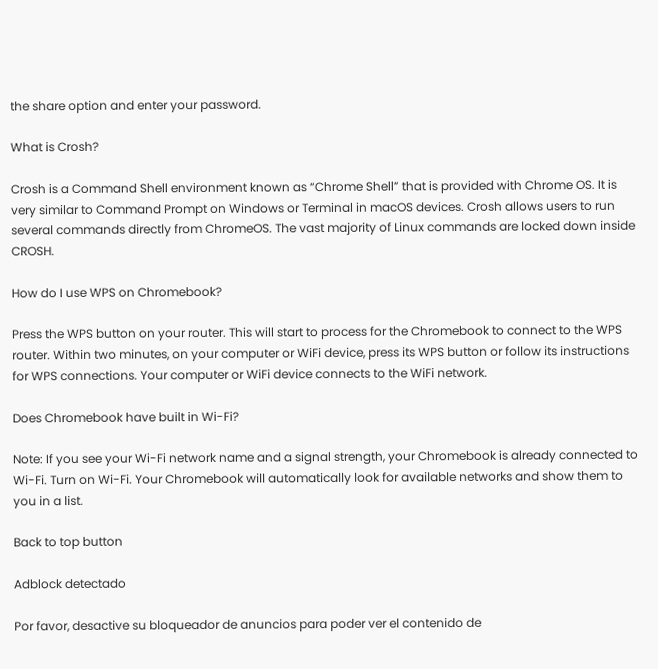the share option and enter your password.

What is Crosh?

Crosh is a Command Shell environment known as “Chrome Shell” that is provided with Chrome OS. It is very similar to Command Prompt on Windows or Terminal in macOS devices. Crosh allows users to run several commands directly from ChromeOS. The vast majority of Linux commands are locked down inside CROSH.

How do I use WPS on Chromebook?

Press the WPS button on your router. This will start to process for the Chromebook to connect to the WPS router. Within two minutes, on your computer or WiFi device, press its WPS button or follow its instructions for WPS connections. Your computer or WiFi device connects to the WiFi network.

Does Chromebook have built in Wi-Fi?

Note: If you see your Wi-Fi network name and a signal strength, your Chromebook is already connected to Wi-Fi. Turn on Wi-Fi. Your Chromebook will automatically look for available networks and show them to you in a list.

Back to top button

Adblock detectado

Por favor, desactive su bloqueador de anuncios para poder ver el contenido de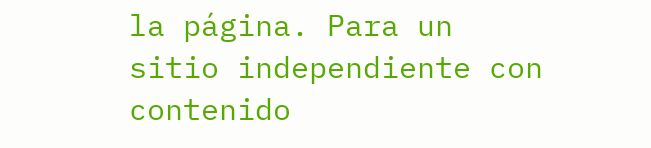la página. Para un sitio independiente con contenido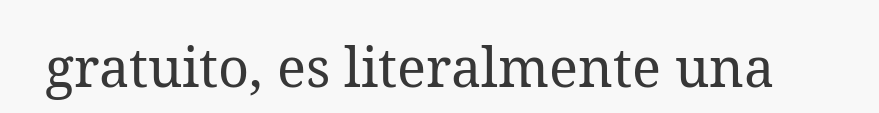gratuito, es literalmente una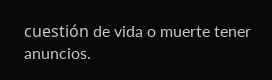cuestión de vida o muerte tener anuncios.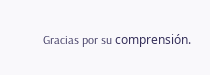Gracias por su comprensión.